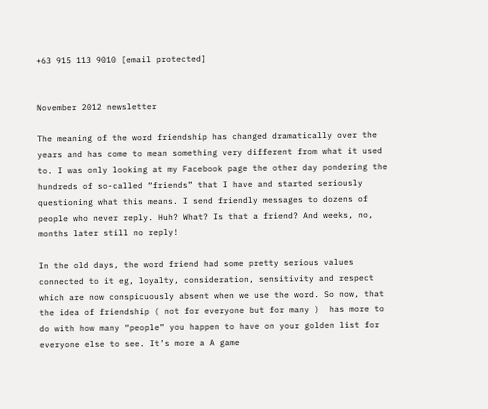+63 915 113 9010 [email protected]


November 2012 newsletter

The meaning of the word friendship has changed dramatically over the years and has come to mean something very different from what it used to. I was only looking at my Facebook page the other day pondering the hundreds of so-called “friends” that I have and started seriously questioning what this means. I send friendly messages to dozens of people who never reply. Huh? What? Is that a friend? And weeks, no, months later still no reply!

In the old days, the word friend had some pretty serious values connected to it eg, loyalty, consideration, sensitivity and respect which are now conspicuously absent when we use the word. So now, that the idea of friendship ( not for everyone but for many )  has more to do with how many “people” you happen to have on your golden list for everyone else to see. It’s more a A game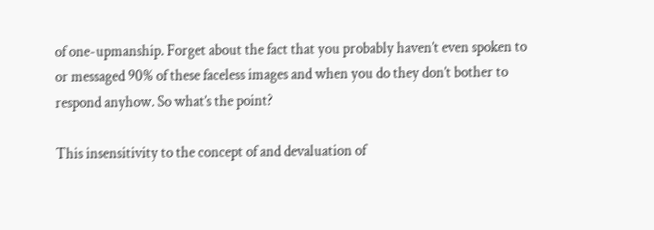of one-upmanship. Forget about the fact that you probably haven’t even spoken to or messaged 90% of these faceless images and when you do they don’t bother to respond anyhow. So what’s the point?

This insensitivity to the concept of and devaluation of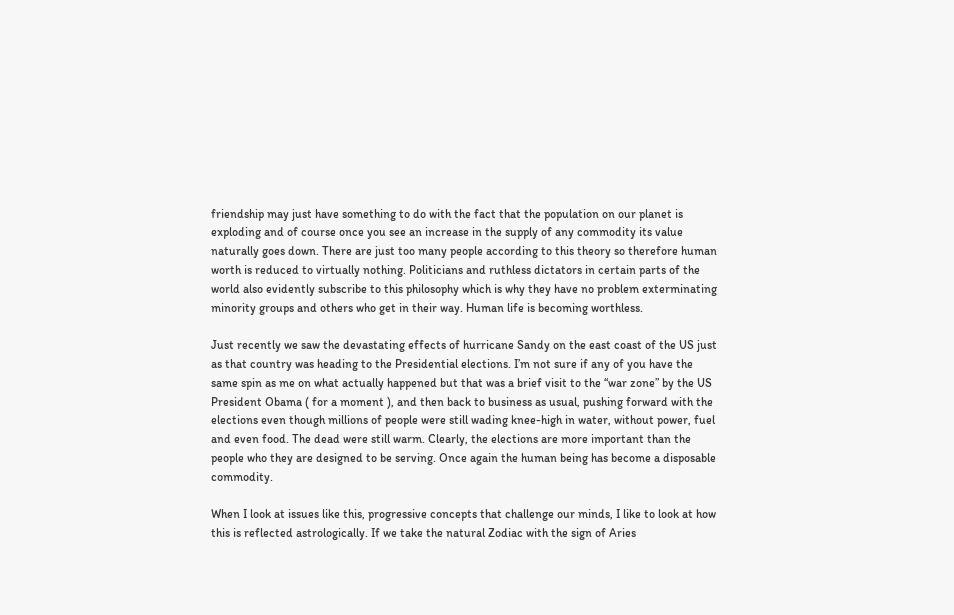friendship may just have something to do with the fact that the population on our planet is exploding and of course once you see an increase in the supply of any commodity its value naturally goes down. There are just too many people according to this theory so therefore human worth is reduced to virtually nothing. Politicians and ruthless dictators in certain parts of the world also evidently subscribe to this philosophy which is why they have no problem exterminating minority groups and others who get in their way. Human life is becoming worthless.

Just recently we saw the devastating effects of hurricane Sandy on the east coast of the US just as that country was heading to the Presidential elections. I’m not sure if any of you have the same spin as me on what actually happened but that was a brief visit to the “war zone” by the US President Obama ( for a moment ), and then back to business as usual, pushing forward with the elections even though millions of people were still wading knee-high in water, without power, fuel and even food. The dead were still warm. Clearly, the elections are more important than the people who they are designed to be serving. Once again the human being has become a disposable commodity.

When I look at issues like this, progressive concepts that challenge our minds, I like to look at how this is reflected astrologically. If we take the natural Zodiac with the sign of Aries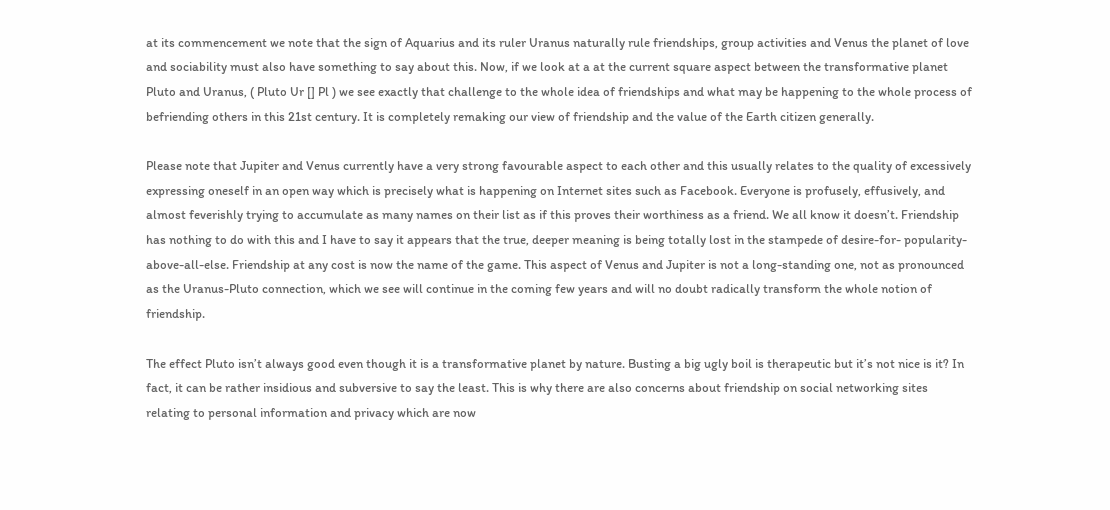at its commencement we note that the sign of Aquarius and its ruler Uranus naturally rule friendships, group activities and Venus the planet of love and sociability must also have something to say about this. Now, if we look at a at the current square aspect between the transformative planet Pluto and Uranus, ( Pluto Ur [] Pl ) we see exactly that challenge to the whole idea of friendships and what may be happening to the whole process of befriending others in this 21st century. It is completely remaking our view of friendship and the value of the Earth citizen generally.

Please note that Jupiter and Venus currently have a very strong favourable aspect to each other and this usually relates to the quality of excessively expressing oneself in an open way which is precisely what is happening on Internet sites such as Facebook. Everyone is profusely, effusively, and almost feverishly trying to accumulate as many names on their list as if this proves their worthiness as a friend. We all know it doesn’t. Friendship has nothing to do with this and I have to say it appears that the true, deeper meaning is being totally lost in the stampede of desire-for- popularity-above-all-else. Friendship at any cost is now the name of the game. This aspect of Venus and Jupiter is not a long-standing one, not as pronounced as the Uranus-Pluto connection, which we see will continue in the coming few years and will no doubt radically transform the whole notion of friendship.

The effect Pluto isn’t always good even though it is a transformative planet by nature. Busting a big ugly boil is therapeutic but it’s not nice is it? In fact, it can be rather insidious and subversive to say the least. This is why there are also concerns about friendship on social networking sites relating to personal information and privacy which are now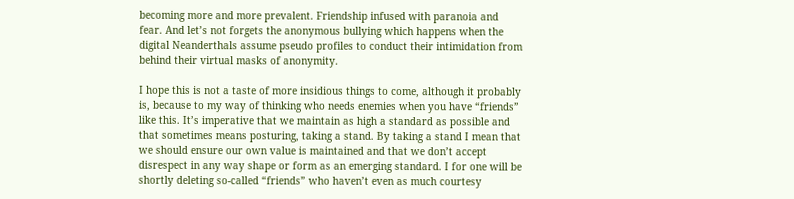becoming more and more prevalent. Friendship infused with paranoia and fear. And let’s not forgets the anonymous bullying which happens when the digital Neanderthals assume pseudo profiles to conduct their intimidation from behind their virtual masks of anonymity.

I hope this is not a taste of more insidious things to come, although it probably is, because to my way of thinking who needs enemies when you have “friends” like this. It’s imperative that we maintain as high a standard as possible and that sometimes means posturing, taking a stand. By taking a stand I mean that we should ensure our own value is maintained and that we don’t accept disrespect in any way shape or form as an emerging standard. I for one will be shortly deleting so-called “friends” who haven’t even as much courtesy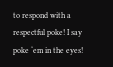to respond with a respectful poke! I say poke ‘em in the eyes!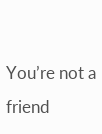You’re not a friend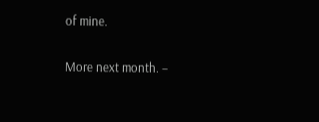of mine.

More next month. –